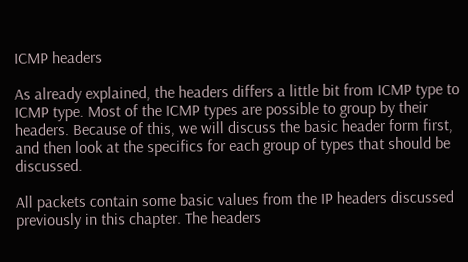ICMP headers

As already explained, the headers differs a little bit from ICMP type to ICMP type. Most of the ICMP types are possible to group by their headers. Because of this, we will discuss the basic header form first, and then look at the specifics for each group of types that should be discussed.

All packets contain some basic values from the IP headers discussed previously in this chapter. The headers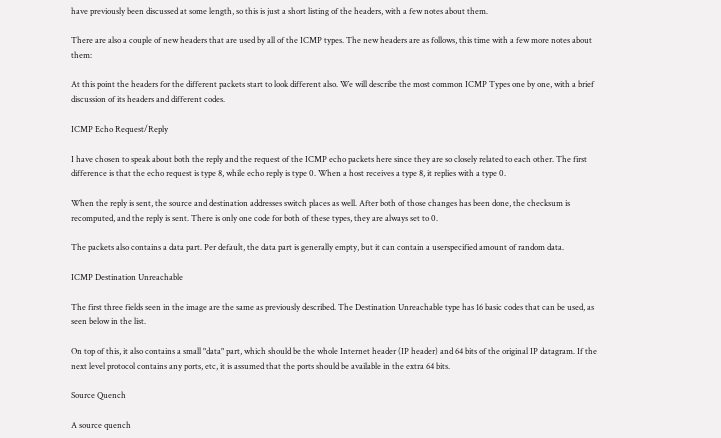have previously been discussed at some length, so this is just a short listing of the headers, with a few notes about them.

There are also a couple of new headers that are used by all of the ICMP types. The new headers are as follows, this time with a few more notes about them:

At this point the headers for the different packets start to look different also. We will describe the most common ICMP Types one by one, with a brief discussion of its headers and different codes.

ICMP Echo Request/Reply

I have chosen to speak about both the reply and the request of the ICMP echo packets here since they are so closely related to each other. The first difference is that the echo request is type 8, while echo reply is type 0. When a host receives a type 8, it replies with a type 0.

When the reply is sent, the source and destination addresses switch places as well. After both of those changes has been done, the checksum is recomputed, and the reply is sent. There is only one code for both of these types, they are always set to 0.

The packets also contains a data part. Per default, the data part is generally empty, but it can contain a userspecified amount of random data.

ICMP Destination Unreachable

The first three fields seen in the image are the same as previously described. The Destination Unreachable type has 16 basic codes that can be used, as seen below in the list.

On top of this, it also contains a small "data" part, which should be the whole Internet header (IP header) and 64 bits of the original IP datagram. If the next level protocol contains any ports, etc, it is assumed that the ports should be available in the extra 64 bits.

Source Quench

A source quench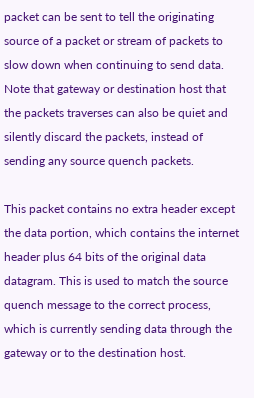packet can be sent to tell the originating source of a packet or stream of packets to slow down when continuing to send data. Note that gateway or destination host that the packets traverses can also be quiet and silently discard the packets, instead of sending any source quench packets.

This packet contains no extra header except the data portion, which contains the internet header plus 64 bits of the original data datagram. This is used to match the source quench message to the correct process, which is currently sending data through the gateway or to the destination host.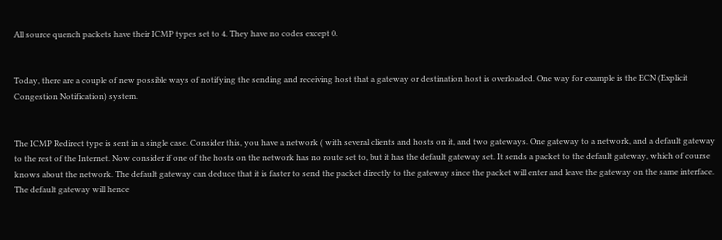All source quench packets have their ICMP types set to 4. They have no codes except 0.


Today, there are a couple of new possible ways of notifying the sending and receiving host that a gateway or destination host is overloaded. One way for example is the ECN (Explicit Congestion Notification) system.


The ICMP Redirect type is sent in a single case. Consider this, you have a network ( with several clients and hosts on it, and two gateways. One gateway to a network, and a default gateway to the rest of the Internet. Now consider if one of the hosts on the network has no route set to, but it has the default gateway set. It sends a packet to the default gateway, which of course knows about the network. The default gateway can deduce that it is faster to send the packet directly to the gateway since the packet will enter and leave the gateway on the same interface. The default gateway will hence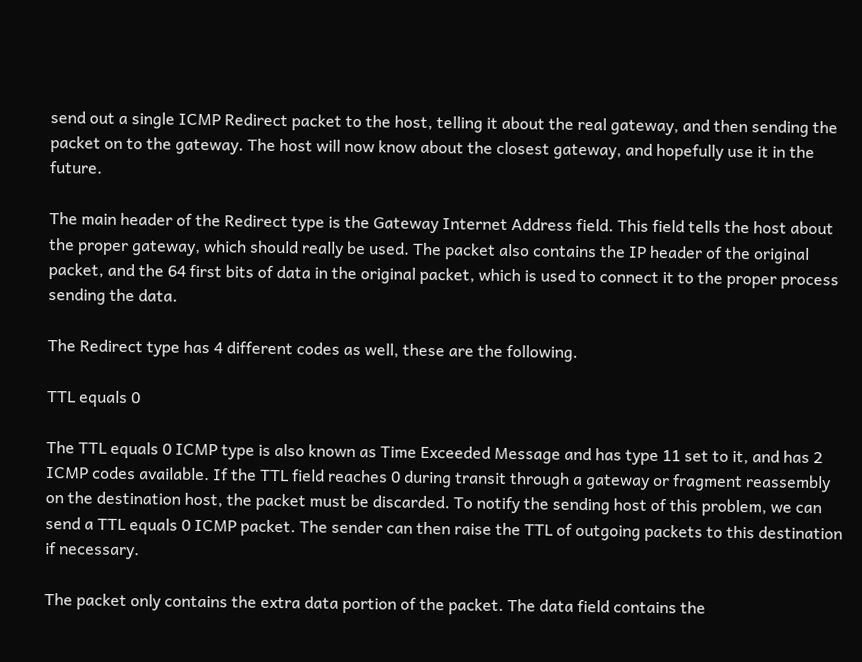send out a single ICMP Redirect packet to the host, telling it about the real gateway, and then sending the packet on to the gateway. The host will now know about the closest gateway, and hopefully use it in the future.

The main header of the Redirect type is the Gateway Internet Address field. This field tells the host about the proper gateway, which should really be used. The packet also contains the IP header of the original packet, and the 64 first bits of data in the original packet, which is used to connect it to the proper process sending the data.

The Redirect type has 4 different codes as well, these are the following.

TTL equals 0

The TTL equals 0 ICMP type is also known as Time Exceeded Message and has type 11 set to it, and has 2 ICMP codes available. If the TTL field reaches 0 during transit through a gateway or fragment reassembly on the destination host, the packet must be discarded. To notify the sending host of this problem, we can send a TTL equals 0 ICMP packet. The sender can then raise the TTL of outgoing packets to this destination if necessary.

The packet only contains the extra data portion of the packet. The data field contains the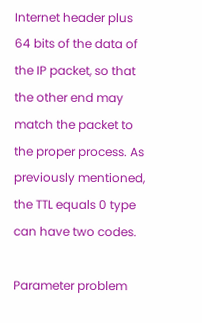Internet header plus 64 bits of the data of the IP packet, so that the other end may match the packet to the proper process. As previously mentioned, the TTL equals 0 type can have two codes.

Parameter problem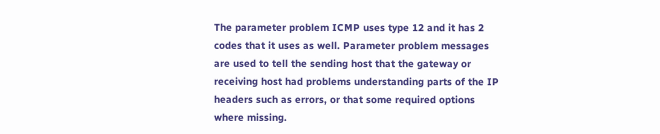The parameter problem ICMP uses type 12 and it has 2 codes that it uses as well. Parameter problem messages are used to tell the sending host that the gateway or receiving host had problems understanding parts of the IP headers such as errors, or that some required options where missing.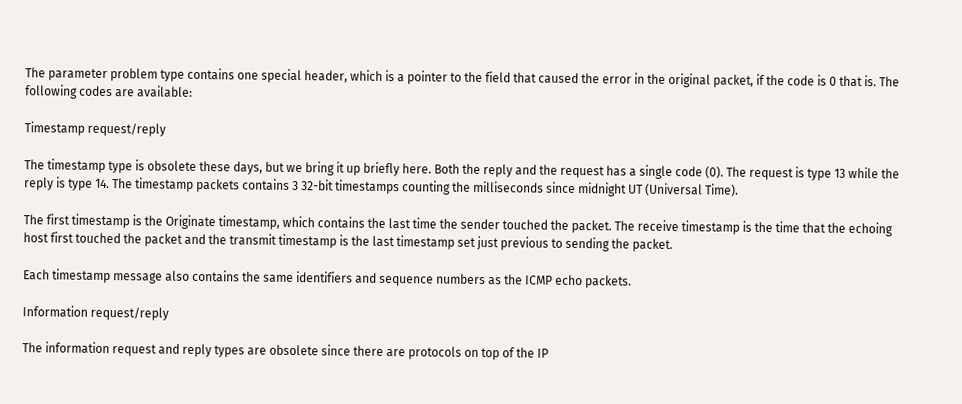The parameter problem type contains one special header, which is a pointer to the field that caused the error in the original packet, if the code is 0 that is. The following codes are available:

Timestamp request/reply

The timestamp type is obsolete these days, but we bring it up briefly here. Both the reply and the request has a single code (0). The request is type 13 while the reply is type 14. The timestamp packets contains 3 32-bit timestamps counting the milliseconds since midnight UT (Universal Time).

The first timestamp is the Originate timestamp, which contains the last time the sender touched the packet. The receive timestamp is the time that the echoing host first touched the packet and the transmit timestamp is the last timestamp set just previous to sending the packet.

Each timestamp message also contains the same identifiers and sequence numbers as the ICMP echo packets.

Information request/reply

The information request and reply types are obsolete since there are protocols on top of the IP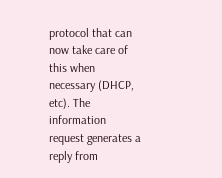protocol that can now take care of this when necessary (DHCP, etc). The information request generates a reply from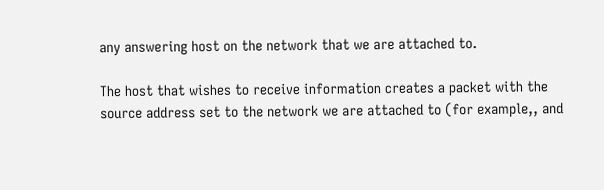any answering host on the network that we are attached to.

The host that wishes to receive information creates a packet with the source address set to the network we are attached to (for example,, and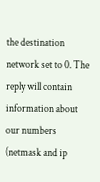the destination network set to 0. The reply will contain information about our numbers (netmask and ip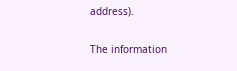address).

The information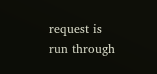request is run through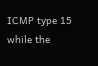ICMP type 15 while the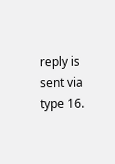reply is sent via type 16.